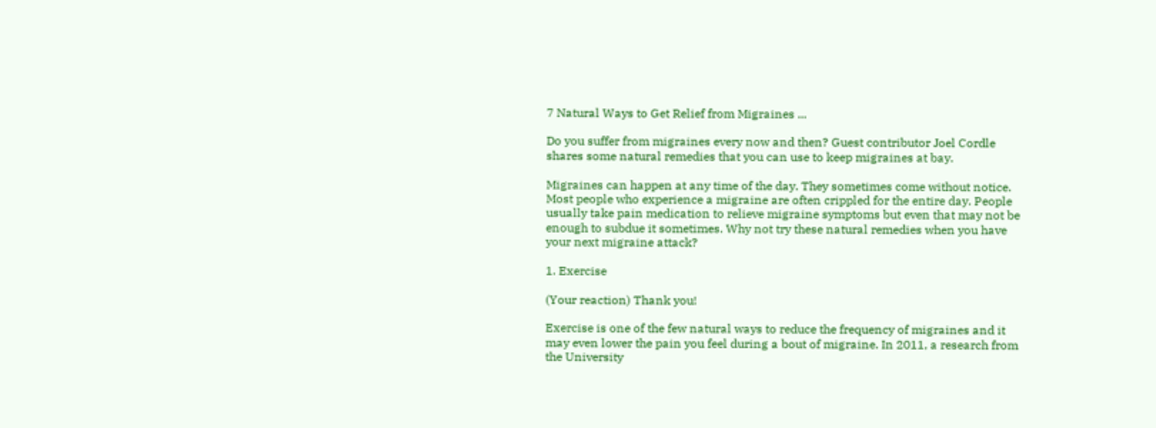7 Natural Ways to Get Relief from Migraines ...

Do you suffer from migraines every now and then? Guest contributor Joel Cordle shares some natural remedies that you can use to keep migraines at bay.

Migraines can happen at any time of the day. They sometimes come without notice. Most people who experience a migraine are often crippled for the entire day. People usually take pain medication to relieve migraine symptoms but even that may not be enough to subdue it sometimes. Why not try these natural remedies when you have your next migraine attack?

1. Exercise

(Your reaction) Thank you!

Exercise is one of the few natural ways to reduce the frequency of migraines and it may even lower the pain you feel during a bout of migraine. In 2011, a research from the University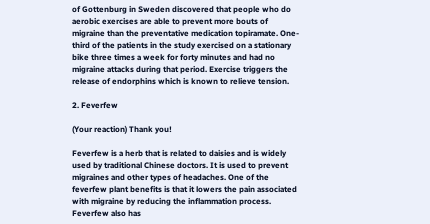of Gottenburg in Sweden discovered that people who do aerobic exercises are able to prevent more bouts of migraine than the preventative medication topiramate. One-third of the patients in the study exercised on a stationary bike three times a week for forty minutes and had no migraine attacks during that period. Exercise triggers the release of endorphins which is known to relieve tension.

2. Feverfew

(Your reaction) Thank you!

Feverfew is a herb that is related to daisies and is widely used by traditional Chinese doctors. It is used to prevent migraines and other types of headaches. One of the feverfew plant benefits is that it lowers the pain associated with migraine by reducing the inflammation process. Feverfew also has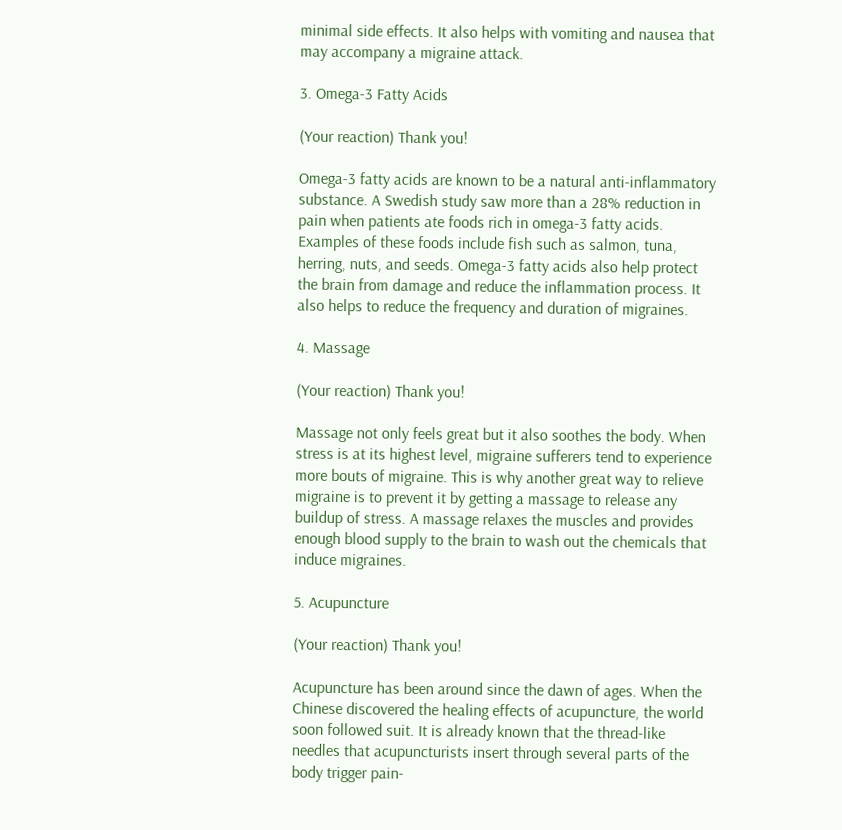minimal side effects. It also helps with vomiting and nausea that may accompany a migraine attack.

3. Omega-3 Fatty Acids

(Your reaction) Thank you!

Omega-3 fatty acids are known to be a natural anti-inflammatory substance. A Swedish study saw more than a 28% reduction in pain when patients ate foods rich in omega-3 fatty acids. Examples of these foods include fish such as salmon, tuna, herring, nuts, and seeds. Omega-3 fatty acids also help protect the brain from damage and reduce the inflammation process. It also helps to reduce the frequency and duration of migraines.

4. Massage

(Your reaction) Thank you!

Massage not only feels great but it also soothes the body. When stress is at its highest level, migraine sufferers tend to experience more bouts of migraine. This is why another great way to relieve migraine is to prevent it by getting a massage to release any buildup of stress. A massage relaxes the muscles and provides enough blood supply to the brain to wash out the chemicals that induce migraines.

5. Acupuncture

(Your reaction) Thank you!

Acupuncture has been around since the dawn of ages. When the Chinese discovered the healing effects of acupuncture, the world soon followed suit. It is already known that the thread-like needles that acupuncturists insert through several parts of the body trigger pain-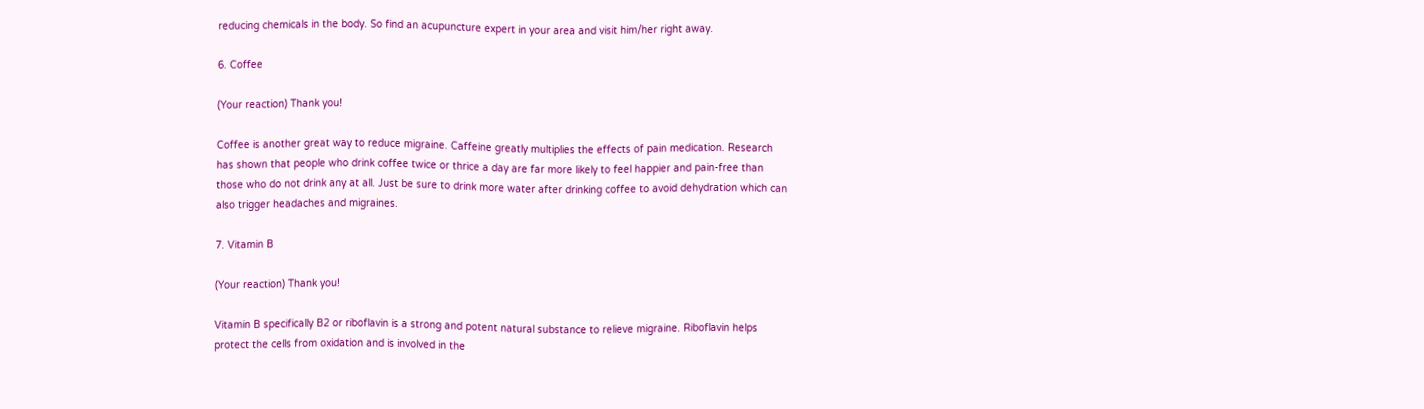reducing chemicals in the body. So find an acupuncture expert in your area and visit him/her right away.

6. Coffee

(Your reaction) Thank you!

Coffee is another great way to reduce migraine. Caffeine greatly multiplies the effects of pain medication. Research has shown that people who drink coffee twice or thrice a day are far more likely to feel happier and pain-free than those who do not drink any at all. Just be sure to drink more water after drinking coffee to avoid dehydration which can also trigger headaches and migraines.

7. Vitamin B

(Your reaction) Thank you!

Vitamin B specifically B2 or riboflavin is a strong and potent natural substance to relieve migraine. Riboflavin helps protect the cells from oxidation and is involved in the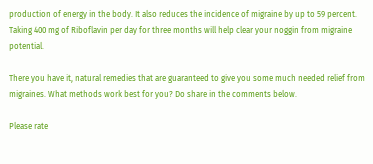production of energy in the body. It also reduces the incidence of migraine by up to 59 percent. Taking 400 mg of Riboflavin per day for three months will help clear your noggin from migraine potential.

There you have it, natural remedies that are guaranteed to give you some much needed relief from migraines. What methods work best for you? Do share in the comments below.

Please rate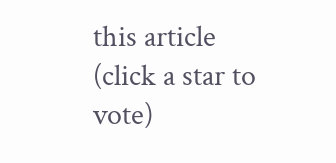this article
(click a star to vote)